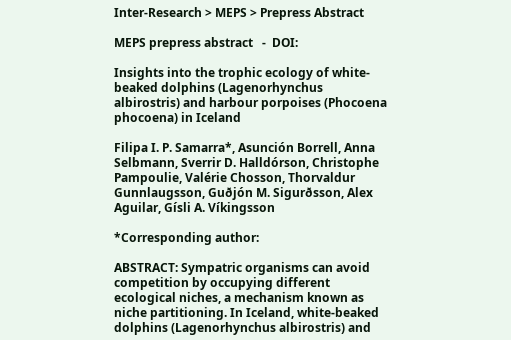Inter-Research > MEPS > Prepress Abstract

MEPS prepress abstract   -  DOI:

Insights into the trophic ecology of white-beaked dolphins (Lagenorhynchus albirostris) and harbour porpoises (Phocoena phocoena) in Iceland

Filipa I. P. Samarra*, Asunción Borrell, Anna Selbmann, Sverrir D. Halldórson, Christophe Pampoulie, Valérie Chosson, Thorvaldur Gunnlaugsson, Guðjón M. Sigurðsson, Alex Aguilar, Gísli A. Víkingsson

*Corresponding author:

ABSTRACT: Sympatric organisms can avoid competition by occupying different ecological niches, a mechanism known as niche partitioning. In Iceland, white-beaked dolphins (Lagenorhynchus albirostris) and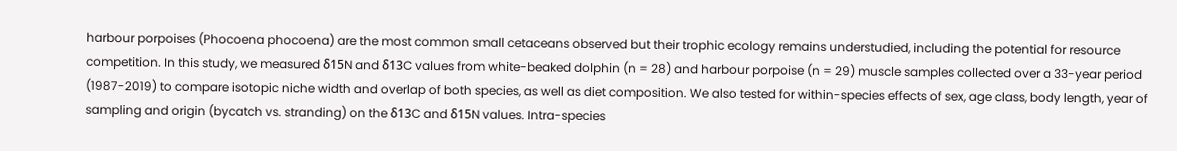harbour porpoises (Phocoena phocoena) are the most common small cetaceans observed but their trophic ecology remains understudied, including the potential for resource competition. In this study, we measured δ15N and δ13C values from white-beaked dolphin (n = 28) and harbour porpoise (n = 29) muscle samples collected over a 33-year period (1987-2019) to compare isotopic niche width and overlap of both species, as well as diet composition. We also tested for within-species effects of sex, age class, body length, year of sampling and origin (bycatch vs. stranding) on the δ13C and δ15N values. Intra-species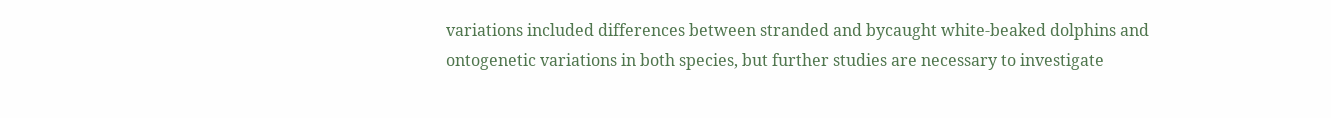variations included differences between stranded and bycaught white-beaked dolphins and ontogenetic variations in both species, but further studies are necessary to investigate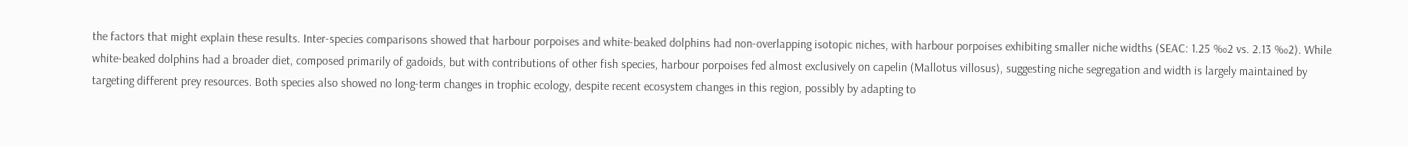the factors that might explain these results. Inter-species comparisons showed that harbour porpoises and white-beaked dolphins had non-overlapping isotopic niches, with harbour porpoises exhibiting smaller niche widths (SEAC: 1.25 ‰2 vs. 2.13 ‰2). While white-beaked dolphins had a broader diet, composed primarily of gadoids, but with contributions of other fish species, harbour porpoises fed almost exclusively on capelin (Mallotus villosus), suggesting niche segregation and width is largely maintained by targeting different prey resources. Both species also showed no long-term changes in trophic ecology, despite recent ecosystem changes in this region, possibly by adapting to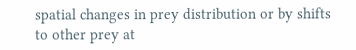spatial changes in prey distribution or by shifts to other prey at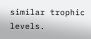similar trophic levels.